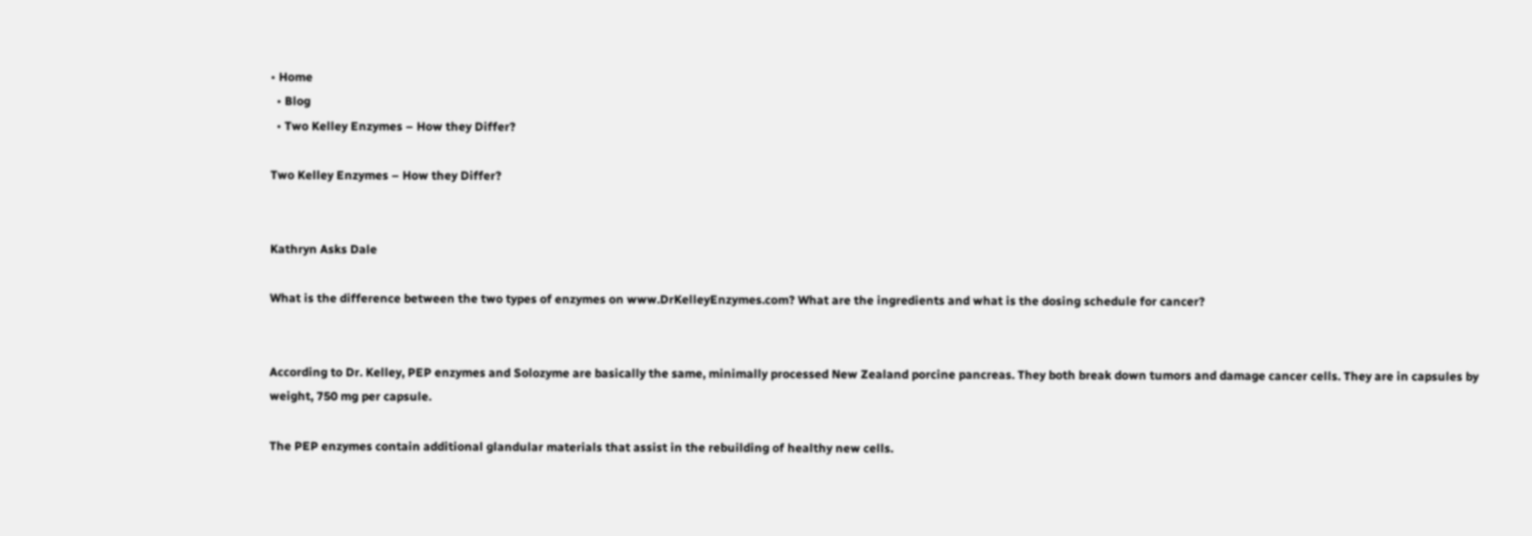• Home
  • Blog
  • Two Kelley Enzymes – How they Differ?

Two Kelley Enzymes – How they Differ?


Kathryn Asks Dale

What is the difference between the two types of enzymes on www.DrKelleyEnzymes.com? What are the ingredients and what is the dosing schedule for cancer?


According to Dr. Kelley, PEP enzymes and Solozyme are basically the same, minimally processed New Zealand porcine pancreas. They both break down tumors and damage cancer cells. They are in capsules by weight, 750 mg per capsule.

The PEP enzymes contain additional glandular materials that assist in the rebuilding of healthy new cells.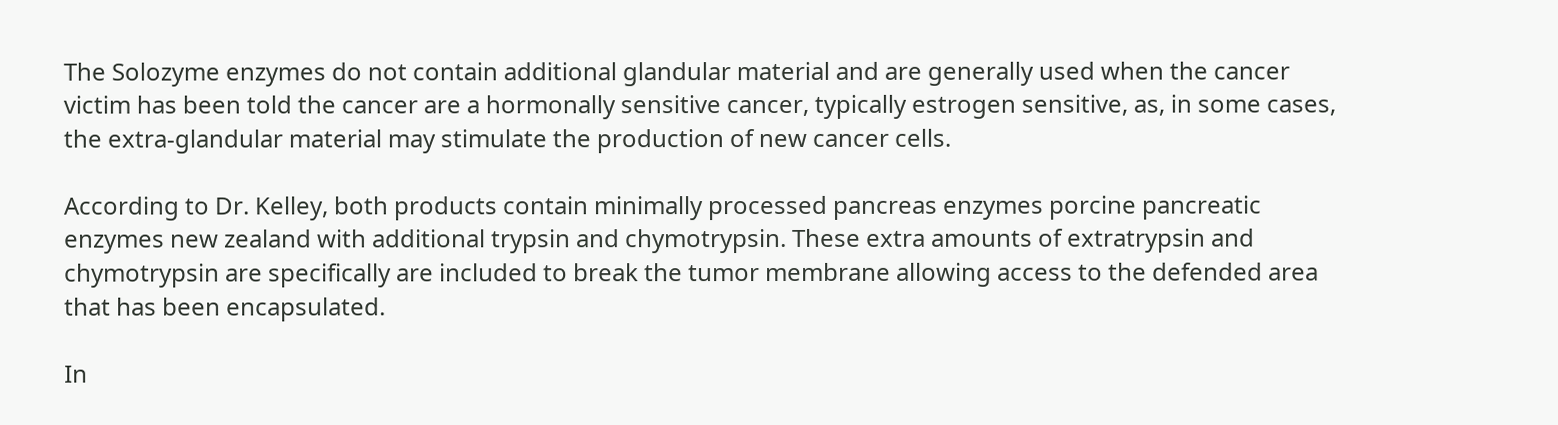The Solozyme enzymes do not contain additional glandular material and are generally used when the cancer victim has been told the cancer are a hormonally sensitive cancer, typically estrogen sensitive, as, in some cases, the extra-glandular material may stimulate the production of new cancer cells.

According to Dr. Kelley, both products contain minimally processed pancreas enzymes porcine pancreatic enzymes new zealand with additional trypsin and chymotrypsin. These extra amounts of extratrypsin and chymotrypsin are specifically are included to break the tumor membrane allowing access to the defended area that has been encapsulated.

In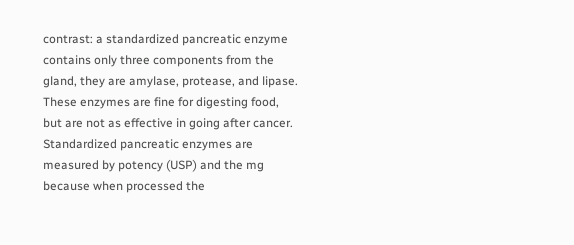contrast: a standardized pancreatic enzyme contains only three components from the gland, they are amylase, protease, and lipase. These enzymes are fine for digesting food, but are not as effective in going after cancer. Standardized pancreatic enzymes are measured by potency (USP) and the mg because when processed the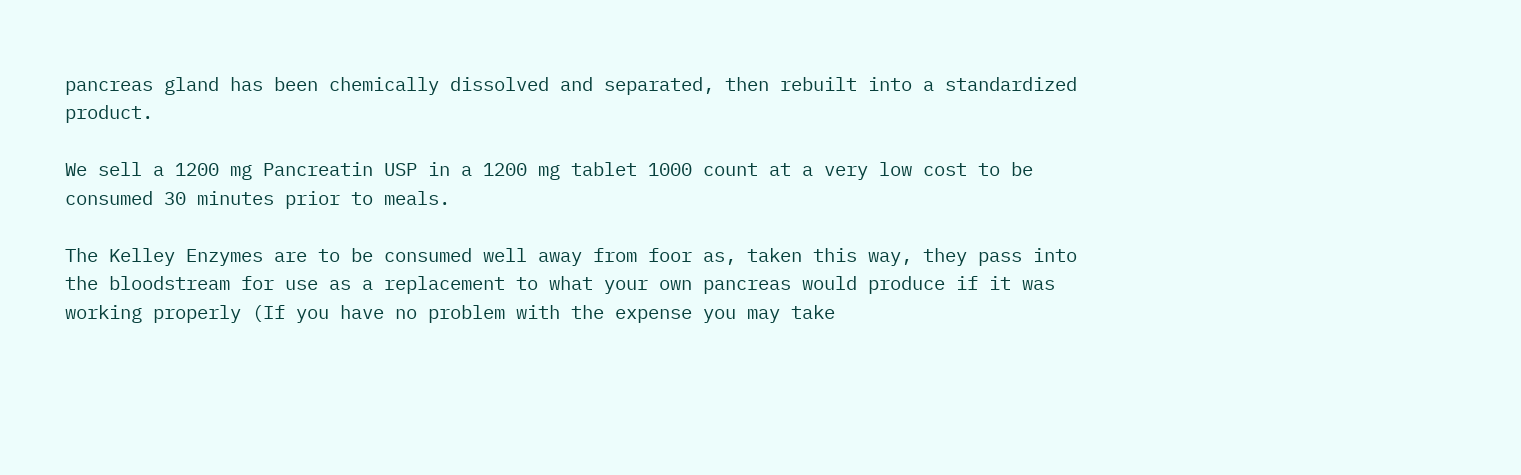pancreas gland has been chemically dissolved and separated, then rebuilt into a standardized product.

We sell a 1200 mg Pancreatin USP in a 1200 mg tablet 1000 count at a very low cost to be consumed 30 minutes prior to meals.

The Kelley Enzymes are to be consumed well away from foor as, taken this way, they pass into the bloodstream for use as a replacement to what your own pancreas would produce if it was working properly (If you have no problem with the expense you may take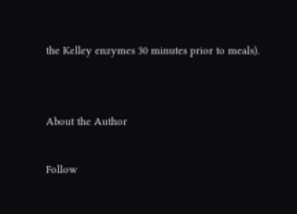the Kelley enzymes 30 minutes prior to meals).


About the Author

Follow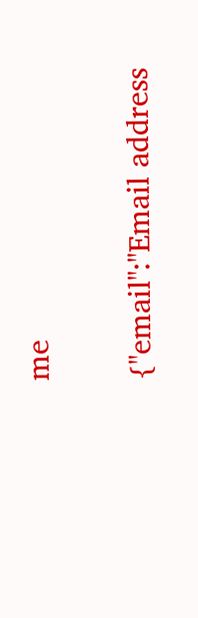me

{"email":"Email address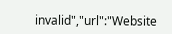invalid","url":"Website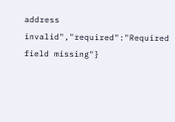address invalid","required":"Required field missing"}